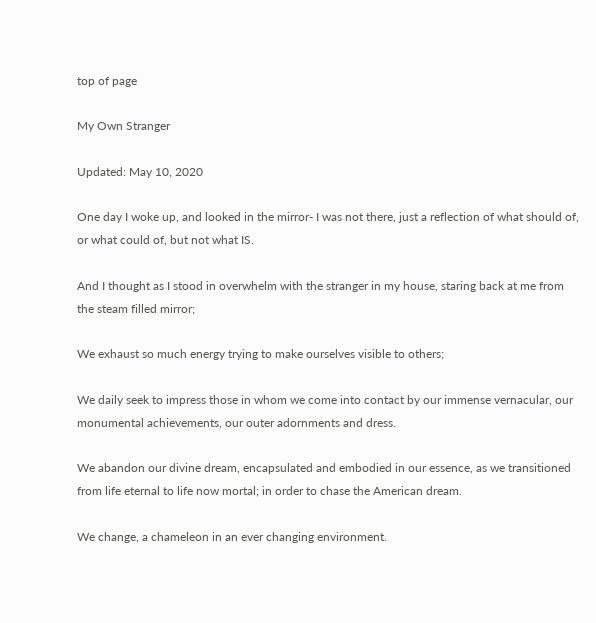top of page

My Own Stranger

Updated: May 10, 2020

One day I woke up, and looked in the mirror- I was not there, just a reflection of what should of, or what could of, but not what IS.

And I thought as I stood in overwhelm with the stranger in my house, staring back at me from the steam filled mirror;

We exhaust so much energy trying to make ourselves visible to others;

We daily seek to impress those in whom we come into contact by our immense vernacular, our monumental achievements, our outer adornments and dress.

We abandon our divine dream, encapsulated and embodied in our essence, as we transitioned from life eternal to life now mortal; in order to chase the American dream.

We change, a chameleon in an ever changing environment.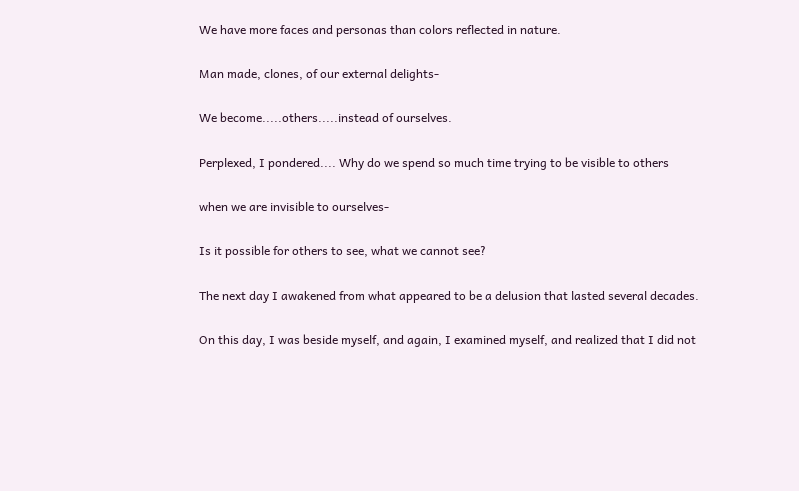We have more faces and personas than colors reflected in nature.

Man made, clones, of our external delights-

We become.....others.....instead of ourselves.

Perplexed, I pondered.... Why do we spend so much time trying to be visible to others

when we are invisible to ourselves-

Is it possible for others to see, what we cannot see?

The next day I awakened from what appeared to be a delusion that lasted several decades.

On this day, I was beside myself, and again, I examined myself, and realized that I did not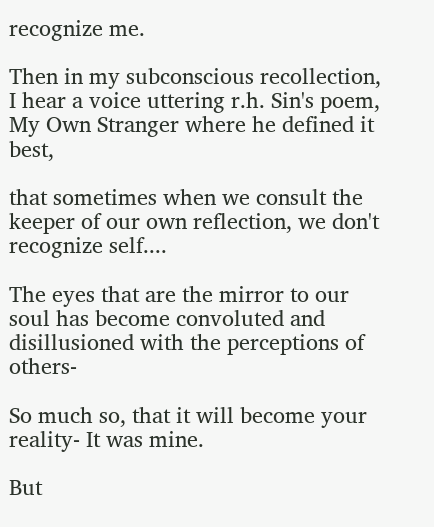recognize me.

Then in my subconscious recollection, I hear a voice uttering r.h. Sin's poem, My Own Stranger where he defined it best,

that sometimes when we consult the keeper of our own reflection, we don't recognize self....

The eyes that are the mirror to our soul has become convoluted and disillusioned with the perceptions of others-

So much so, that it will become your reality- It was mine.

But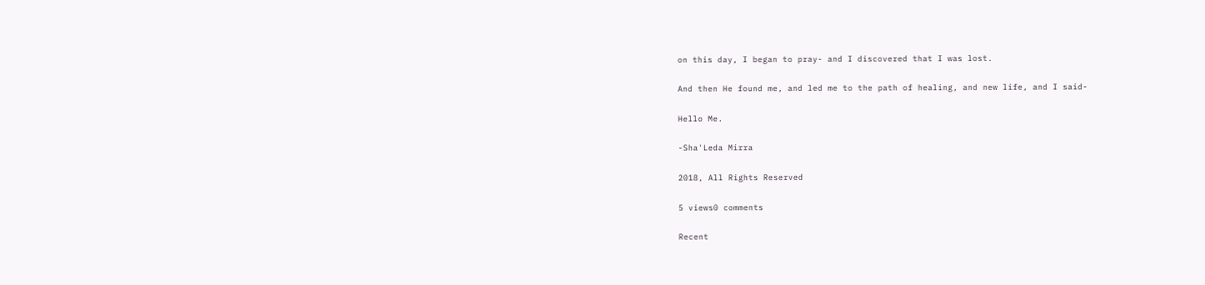on this day, I began to pray- and I discovered that I was lost.

And then He found me, and led me to the path of healing, and new life, and I said-

Hello Me.

-Sha'Leda Mirra

2018, All Rights Reserved

5 views0 comments

Recent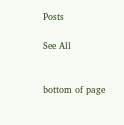Posts

See All


bottom of page